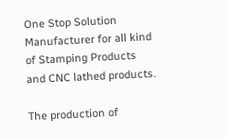One Stop Solution Manufacturer for all kind of Stamping Products and CNC lathed products.

The production of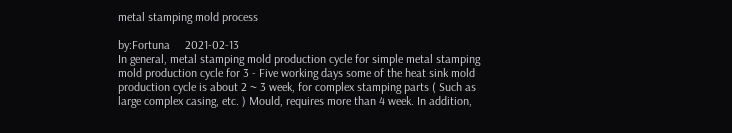metal stamping mold process

by:Fortuna     2021-02-13
In general, metal stamping mold production cycle for simple metal stamping mold production cycle for 3 - Five working days some of the heat sink mold production cycle is about 2 ~ 3 week, for complex stamping parts ( Such as large complex casing, etc. ) Mould, requires more than 4 week. In addition,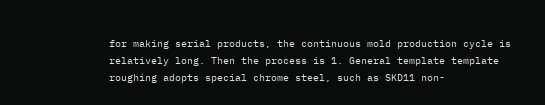for making serial products, the continuous mold production cycle is relatively long. Then the process is 1. General template template roughing adopts special chrome steel, such as SKD11 non-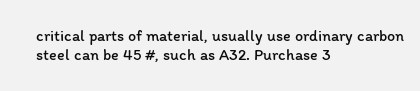critical parts of material, usually use ordinary carbon steel can be 45 #, such as A32. Purchase 3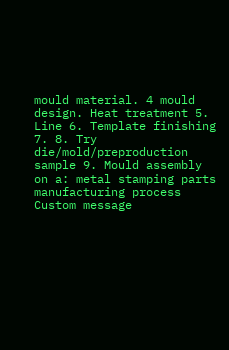mould material. 4 mould design. Heat treatment 5. Line 6. Template finishing 7. 8. Try die/mold/preproduction sample 9. Mould assembly on a: metal stamping parts manufacturing process
Custom message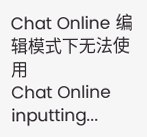Chat Online 编辑模式下无法使用
Chat Online inputting...